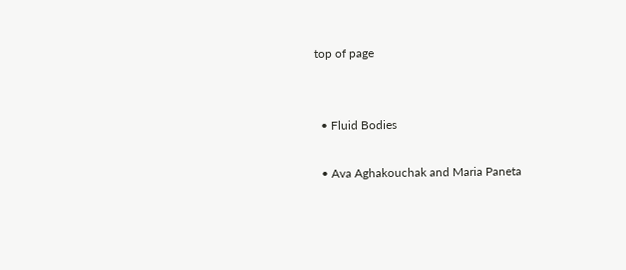top of page


  • Fluid Bodies

  • Ava Aghakouchak and Maria Paneta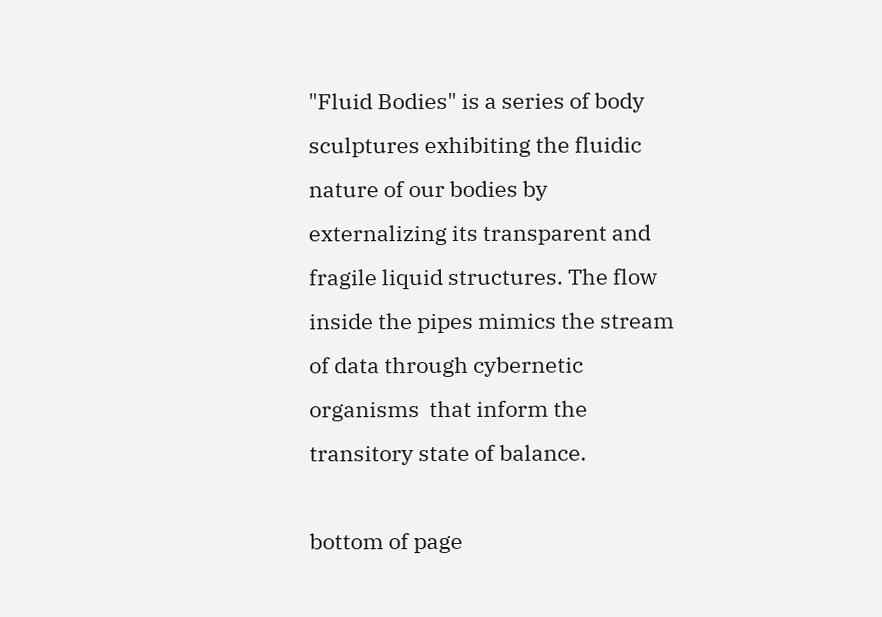"Fluid Bodies" is a series of body sculptures exhibiting the fluidic nature of our bodies by externalizing its transparent and fragile liquid structures. The flow inside the pipes mimics the stream of data through cybernetic organisms  that inform the transitory state of balance.

bottom of page